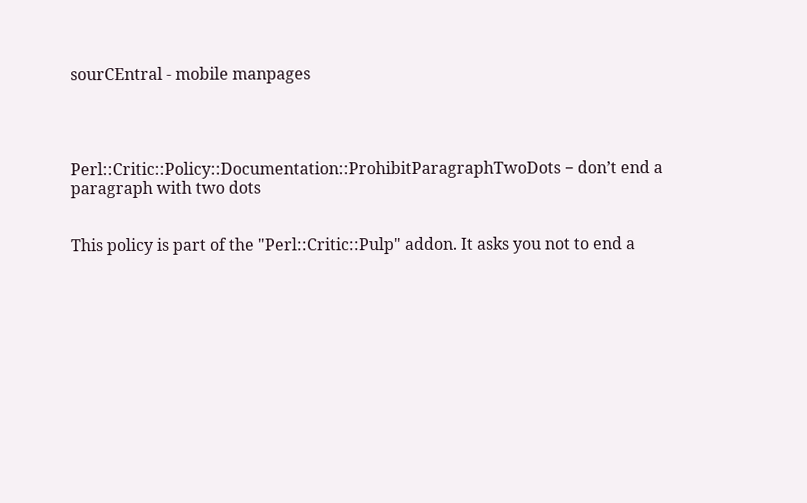sourCEntral - mobile manpages




Perl::Critic::Policy::Documentation::ProhibitParagraphTwoDots − don’t end a paragraph with two dots


This policy is part of the "Perl::Critic::Pulp" addon. It asks you not to end a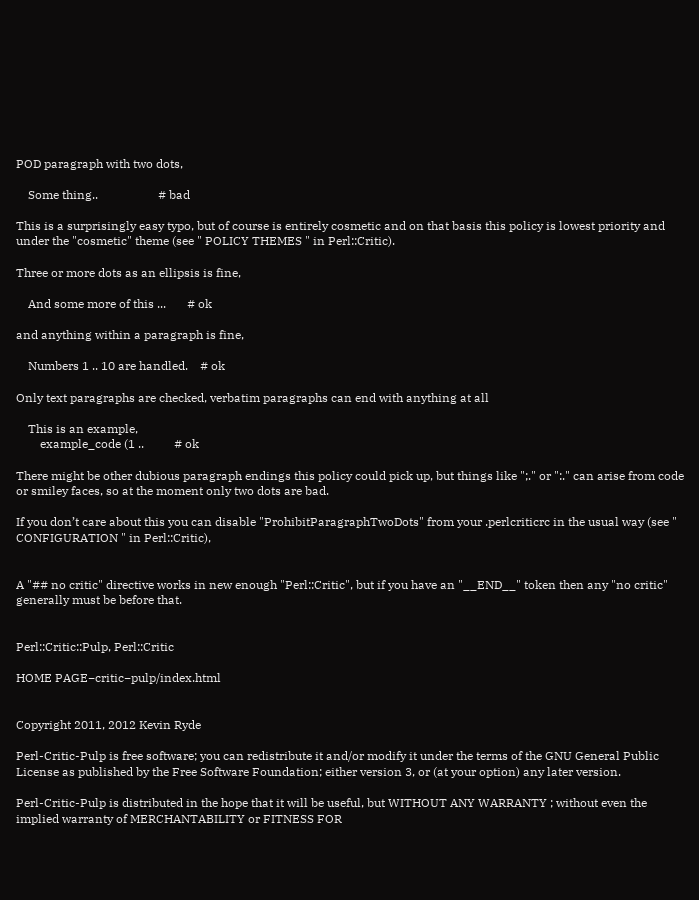POD paragraph with two dots,

    Some thing..                    # bad

This is a surprisingly easy typo, but of course is entirely cosmetic and on that basis this policy is lowest priority and under the "cosmetic" theme (see " POLICY THEMES " in Perl::Critic).

Three or more dots as an ellipsis is fine,

    And some more of this ...       # ok

and anything within a paragraph is fine,

    Numbers 1 .. 10 are handled.    # ok

Only text paragraphs are checked, verbatim paragraphs can end with anything at all

    This is an example,
        example_code (1 ..          # ok

There might be other dubious paragraph endings this policy could pick up, but things like ";." or ":." can arise from code or smiley faces, so at the moment only two dots are bad.

If you don’t care about this you can disable "ProhibitParagraphTwoDots" from your .perlcriticrc in the usual way (see " CONFIGURATION " in Perl::Critic),


A "## no critic" directive works in new enough "Perl::Critic", but if you have an "__END__" token then any "no critic" generally must be before that.


Perl::Critic::Pulp, Perl::Critic

HOME PAGE−critic−pulp/index.html


Copyright 2011, 2012 Kevin Ryde

Perl-Critic-Pulp is free software; you can redistribute it and/or modify it under the terms of the GNU General Public License as published by the Free Software Foundation; either version 3, or (at your option) any later version.

Perl-Critic-Pulp is distributed in the hope that it will be useful, but WITHOUT ANY WARRANTY ; without even the implied warranty of MERCHANTABILITY or FITNESS FOR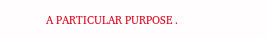A PARTICULAR PURPOSE .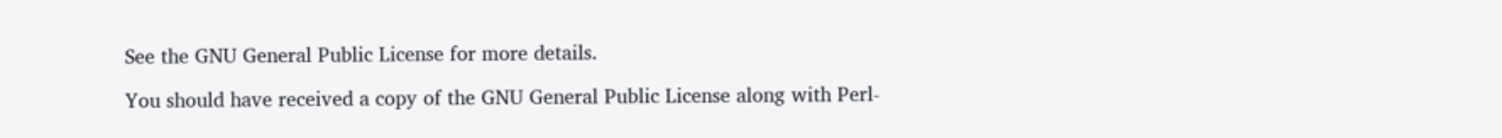See the GNU General Public License for more details.

You should have received a copy of the GNU General Public License along with Perl-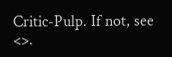Critic-Pulp. If not, see <>.